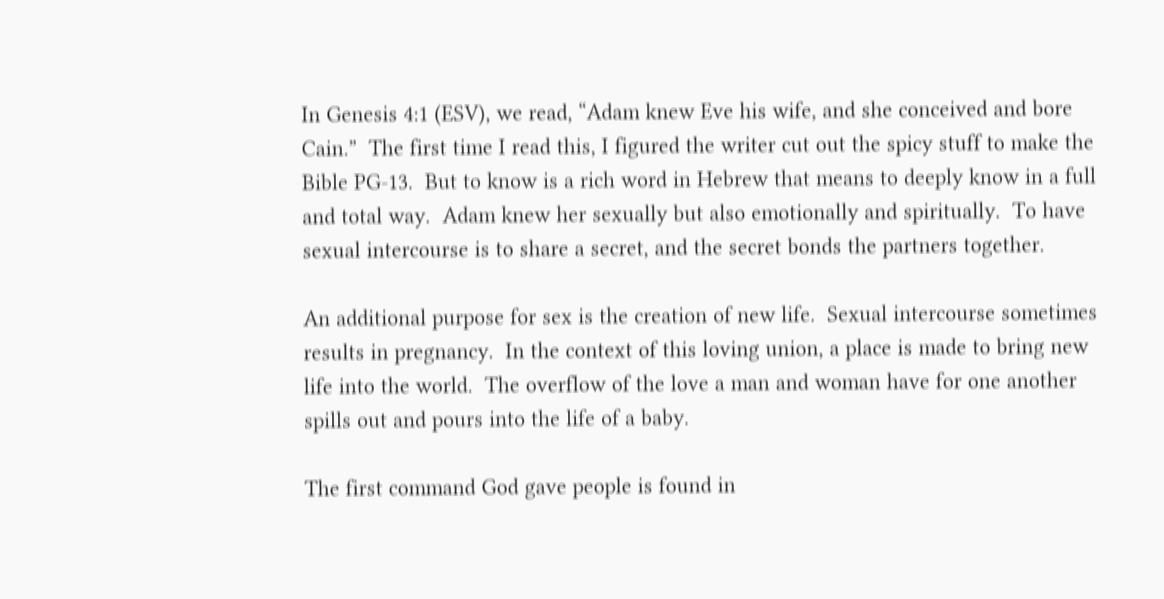In Genesis 4:1 (ESV), we read, “Adam knew Eve his wife, and she conceived and bore Cain.”  The first time I read this, I figured the writer cut out the spicy stuff to make the Bible PG-13.  But to know is a rich word in Hebrew that means to deeply know in a full and total way.  Adam knew her sexually but also emotionally and spiritually.  To have sexual intercourse is to share a secret, and the secret bonds the partners together.

An additional purpose for sex is the creation of new life.  Sexual intercourse sometimes results in pregnancy.  In the context of this loving union, a place is made to bring new life into the world.  The overflow of the love a man and woman have for one another spills out and pours into the life of a baby.

The first command God gave people is found in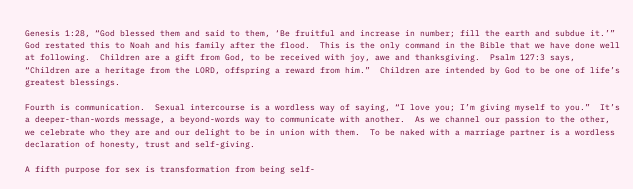Genesis 1:28, “God blessed them and said to them, ‘Be fruitful and increase in number; fill the earth and subdue it.’”  God restated this to Noah and his family after the flood.  This is the only command in the Bible that we have done well at following.  Children are a gift from God, to be received with joy, awe and thanksgiving.  Psalm 127:3 says, “Children are a heritage from the LORD, offspring a reward from him.”  Children are intended by God to be one of life’s greatest blessings.

Fourth is communication.  Sexual intercourse is a wordless way of saying, “I love you; I’m giving myself to you.”  It’s a deeper-than-words message, a beyond-words way to communicate with another.  As we channel our passion to the other, we celebrate who they are and our delight to be in union with them.  To be naked with a marriage partner is a wordless declaration of honesty, trust and self-giving.

A fifth purpose for sex is transformation from being self-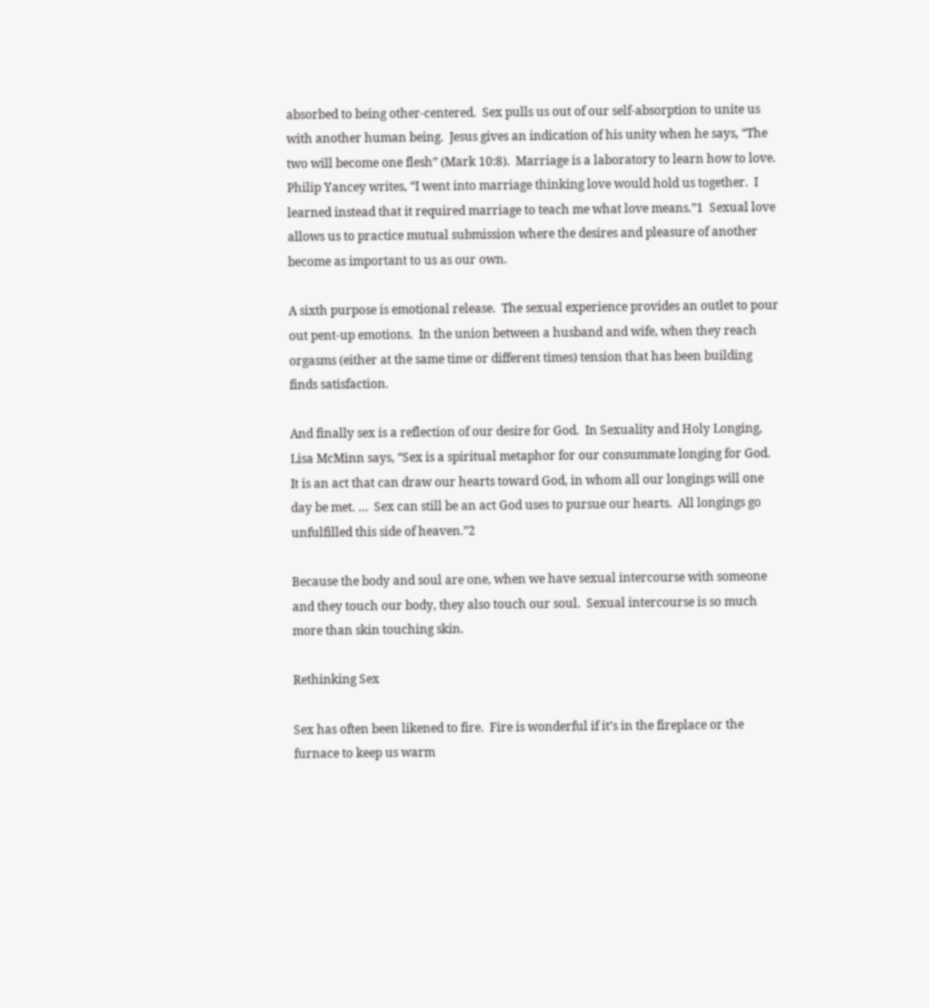absorbed to being other-centered.  Sex pulls us out of our self-absorption to unite us with another human being.  Jesus gives an indication of his unity when he says, “The two will become one flesh” (Mark 10:8).  Marriage is a laboratory to learn how to love.  Philip Yancey writes, “I went into marriage thinking love would hold us together.  I learned instead that it required marriage to teach me what love means.”1  Sexual love allows us to practice mutual submission where the desires and pleasure of another become as important to us as our own.

A sixth purpose is emotional release.  The sexual experience provides an outlet to pour out pent-up emotions.  In the union between a husband and wife, when they reach orgasms (either at the same time or different times) tension that has been building finds satisfaction.

And finally sex is a reflection of our desire for God.  In Sexuality and Holy Longing, Lisa McMinn says, “Sex is a spiritual metaphor for our consummate longing for God.  It is an act that can draw our hearts toward God, in whom all our longings will one day be met. …  Sex can still be an act God uses to pursue our hearts.  All longings go unfulfilled this side of heaven.”2

Because the body and soul are one, when we have sexual intercourse with someone and they touch our body, they also touch our soul.  Sexual intercourse is so much more than skin touching skin.

Rethinking Sex

Sex has often been likened to fire.  Fire is wonderful if it’s in the fireplace or the furnace to keep us warm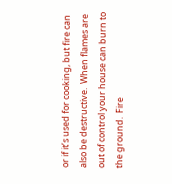or if it’s used for cooking, but fire can also be destructive.  When flames are out of control your house can burn to the ground.  Fire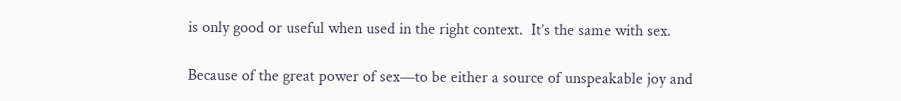is only good or useful when used in the right context.  It’s the same with sex.

Because of the great power of sex—to be either a source of unspeakable joy and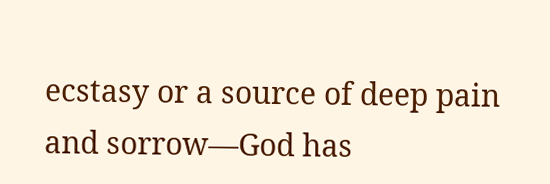ecstasy or a source of deep pain and sorrow—God has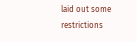laid out some restrictions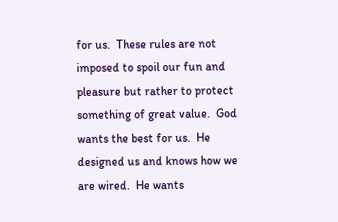for us.  These rules are not imposed to spoil our fun and pleasure but rather to protect something of great value.  God wants the best for us.  He designed us and knows how we are wired.  He wants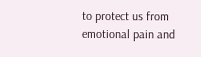to protect us from emotional pain and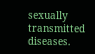sexually transmitted diseases.